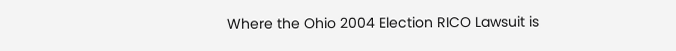Where the Ohio 2004 Election RICO Lawsuit is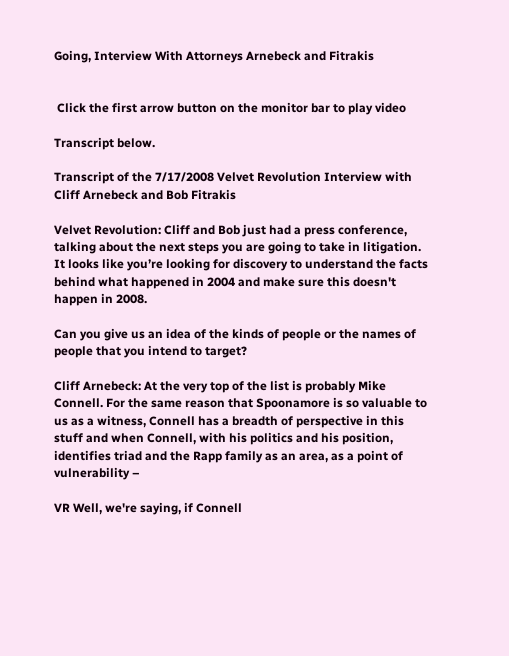Going, Interview With Attorneys Arnebeck and Fitrakis


 Click the first arrow button on the monitor bar to play video

Transcript below.

Transcript of the 7/17/2008 Velvet Revolution Interview with Cliff Arnebeck and Bob Fitrakis

Velvet Revolution: Cliff and Bob just had a press conference, talking about the next steps you are going to take in litigation. It looks like you’re looking for discovery to understand the facts behind what happened in 2004 and make sure this doesn't happen in 2008.

Can you give us an idea of the kinds of people or the names of people that you intend to target?

Cliff Arnebeck: At the very top of the list is probably Mike Connell. For the same reason that Spoonamore is so valuable to us as a witness, Connell has a breadth of perspective in this stuff and when Connell, with his politics and his position, identifies triad and the Rapp family as an area, as a point of vulnerability –

VR Well, we're saying, if Connell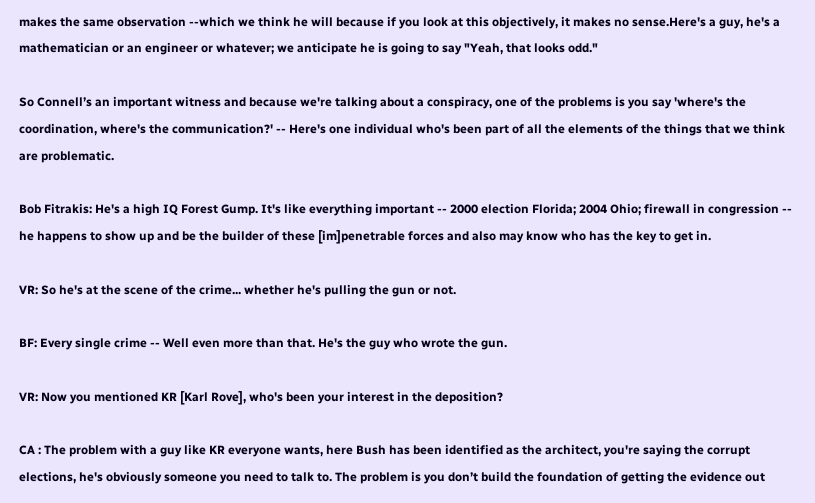makes the same observation --which we think he will because if you look at this objectively, it makes no sense.Here's a guy, he's a mathematician or an engineer or whatever; we anticipate he is going to say "Yeah, that looks odd."

So Connell’s an important witness and because we're talking about a conspiracy, one of the problems is you say 'where's the coordination, where's the communication?' -- Here's one individual who's been part of all the elements of the things that we think are problematic.

Bob Fitrakis: He's a high IQ Forest Gump. It's like everything important -- 2000 election Florida; 2004 Ohio; firewall in congression -- he happens to show up and be the builder of these [im]penetrable forces and also may know who has the key to get in.

VR: So he's at the scene of the crime... whether he's pulling the gun or not.

BF: Every single crime -- Well even more than that. He's the guy who wrote the gun.

VR: Now you mentioned KR [Karl Rove], who's been your interest in the deposition?

CA : The problem with a guy like KR everyone wants, here Bush has been identified as the architect, you're saying the corrupt elections, he's obviously someone you need to talk to. The problem is you don’t build the foundation of getting the evidence out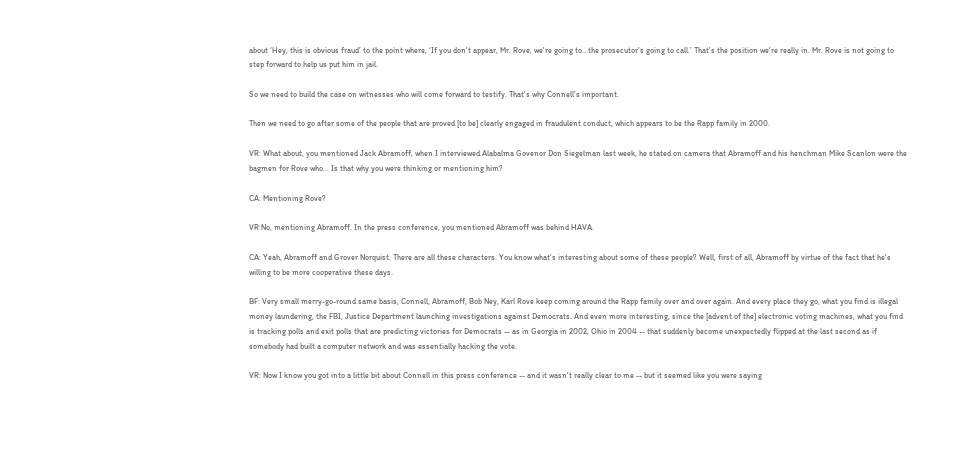about ‘Hey, this is obvious fraud’ to the point where, ‘If you don't appear, Mr. Rove, we're going to...the prosecutor's going to call.’ That’s the position we're really in. Mr. Rove is not going to step forward to help us put him in jail.

So we need to build the case on witnesses who will come forward to testify. That's why Connell’s important.

Then we need to go after some of the people that are proved [to be] clearly engaged in fraudulent conduct, which appears to be the Rapp family in 2000.

VR: What about, you mentioned Jack Abramoff, when I interviewed Alabalma Govenor Don Siegelman last week, he stated on camera that Abramoff and his henchman Mike Scanlon were the bagmen for Rove who... Is that why you were thinking or mentioning him?

CA: Mentioning Rove?

VR:No, mentioning Abramoff. In the press conference, you mentioned Abramoff was behind HAVA.

CA: Yeah, Abramoff and Grover Norquist. There are all these characters. You know what's interesting about some of these people? Well, first of all, Abramoff by virtue of the fact that he's willing to be more cooperative these days.

BF: Very small merry-go-round same basis, Connell, Abramoff, Bob Ney, Karl Rove keep coming around the Rapp family over and over again. And every place they go, what you find is illegal money laundering, the FBI, Justice Department launching investigations against Democrats. And even more interesting, since the [advent of the] electronic voting machines, what you find is tracking polls and exit polls that are predicting victories for Democrats -- as in Georgia in 2002, Ohio in 2004 -- that suddenly become unexpectedly flipped at the last second as if somebody had built a computer network and was essentially hacking the vote.

VR: Now I know you got into a little bit about Connell in this press conference -- and it wasn't really clear to me -- but it seemed like you were saying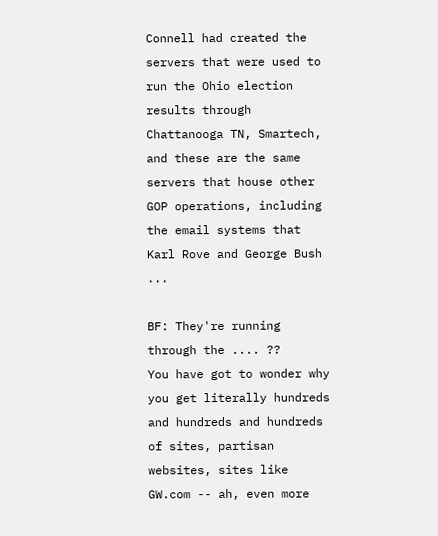Connell had created the servers that were used to run the Ohio election results through Chattanooga TN, Smartech, and these are the same servers that house other GOP operations, including the email systems that Karl Rove and George Bush ...

BF: They're running through the .... ??
You have got to wonder why you get literally hundreds and hundreds and hundreds of sites, partisan websites, sites like GW.com -- ah, even more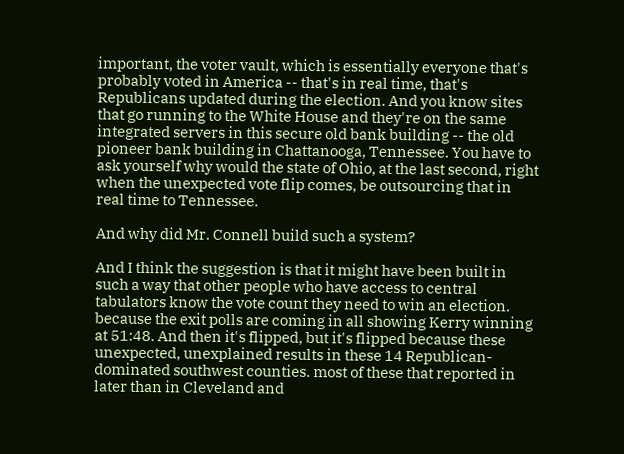important, the voter vault, which is essentially everyone that's probably voted in America -- that's in real time, that's Republicans updated during the election. And you know sites that go running to the White House and they're on the same integrated servers in this secure old bank building -- the old pioneer bank building in Chattanooga, Tennessee. You have to ask yourself why would the state of Ohio, at the last second, right when the unexpected vote flip comes, be outsourcing that in real time to Tennessee.

And why did Mr. Connell build such a system?

And I think the suggestion is that it might have been built in such a way that other people who have access to central tabulators know the vote count they need to win an election. because the exit polls are coming in all showing Kerry winning at 51:48. And then it's flipped, but it's flipped because these unexpected, unexplained results in these 14 Republican-dominated southwest counties. most of these that reported in later than in Cleveland and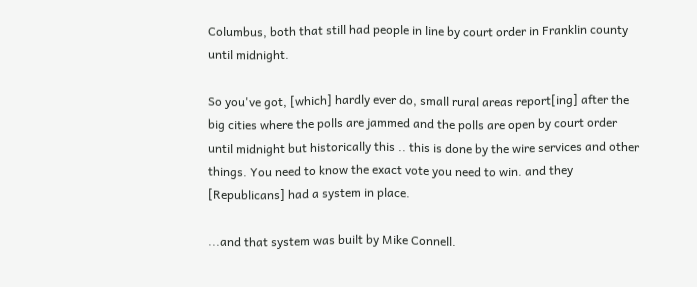Columbus, both that still had people in line by court order in Franklin county until midnight.

So you've got, [which] hardly ever do, small rural areas report[ing] after the big cities where the polls are jammed and the polls are open by court order until midnight but historically this .. this is done by the wire services and other things. You need to know the exact vote you need to win. and they [Republicans] had a system in place.

...and that system was built by Mike Connell.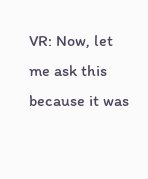VR: Now, let me ask this because it was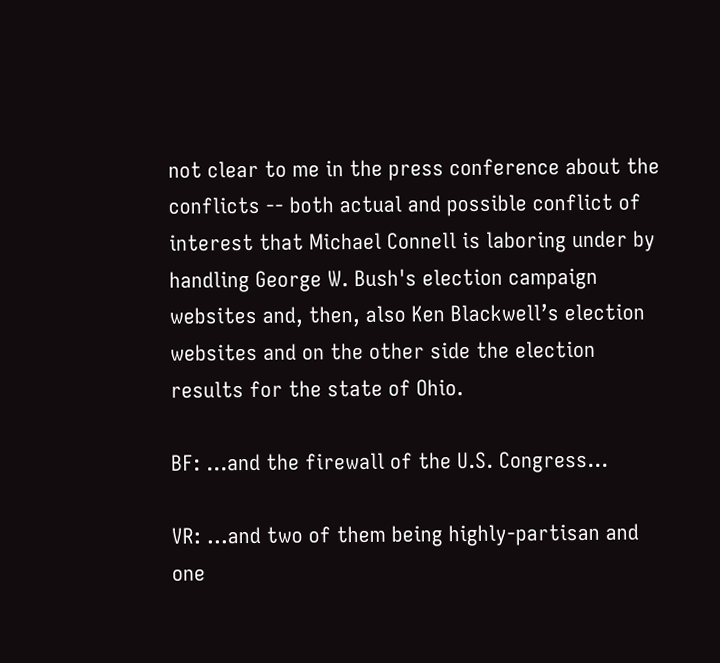not clear to me in the press conference about the conflicts -- both actual and possible conflict of interest that Michael Connell is laboring under by handling George W. Bush's election campaign websites and, then, also Ken Blackwell’s election websites and on the other side the election results for the state of Ohio.

BF: ...and the firewall of the U.S. Congress...

VR: ...and two of them being highly-partisan and one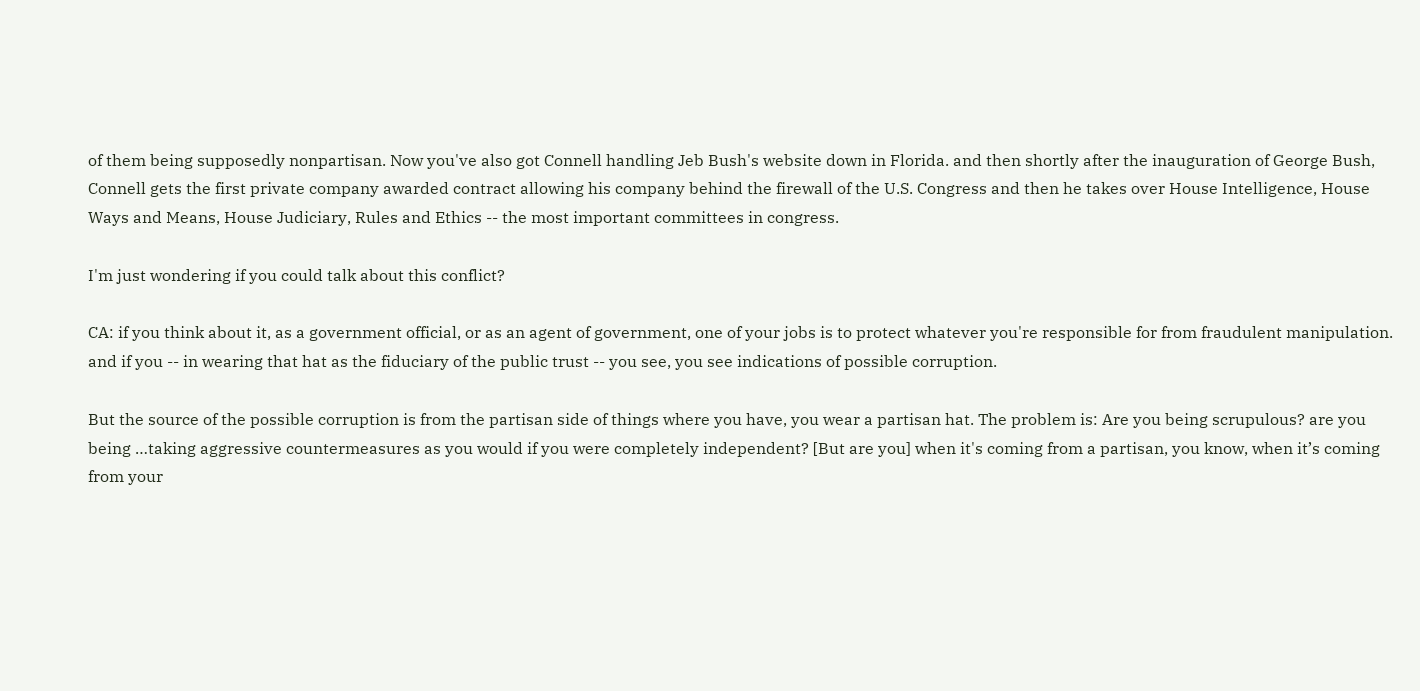of them being supposedly nonpartisan. Now you've also got Connell handling Jeb Bush's website down in Florida. and then shortly after the inauguration of George Bush, Connell gets the first private company awarded contract allowing his company behind the firewall of the U.S. Congress and then he takes over House Intelligence, House Ways and Means, House Judiciary, Rules and Ethics -- the most important committees in congress.

I'm just wondering if you could talk about this conflict?

CA: if you think about it, as a government official, or as an agent of government, one of your jobs is to protect whatever you're responsible for from fraudulent manipulation. and if you -- in wearing that hat as the fiduciary of the public trust -- you see, you see indications of possible corruption.

But the source of the possible corruption is from the partisan side of things where you have, you wear a partisan hat. The problem is: Are you being scrupulous? are you being …taking aggressive countermeasures as you would if you were completely independent? [But are you] when it's coming from a partisan, you know, when it’s coming from your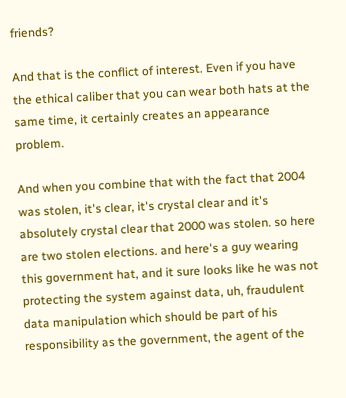friends?

And that is the conflict of interest. Even if you have the ethical caliber that you can wear both hats at the same time, it certainly creates an appearance problem.

And when you combine that with the fact that 2004 was stolen, it's clear, it's crystal clear and it's absolutely crystal clear that 2000 was stolen. so here are two stolen elections. and here's a guy wearing this government hat, and it sure looks like he was not protecting the system against data, uh, fraudulent data manipulation which should be part of his responsibility as the government, the agent of the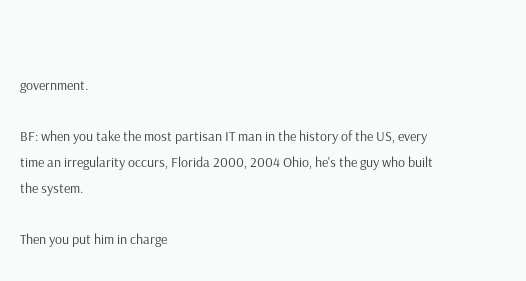government.

BF: when you take the most partisan IT man in the history of the US, every time an irregularity occurs, Florida 2000, 2004 Ohio, he's the guy who built the system.

Then you put him in charge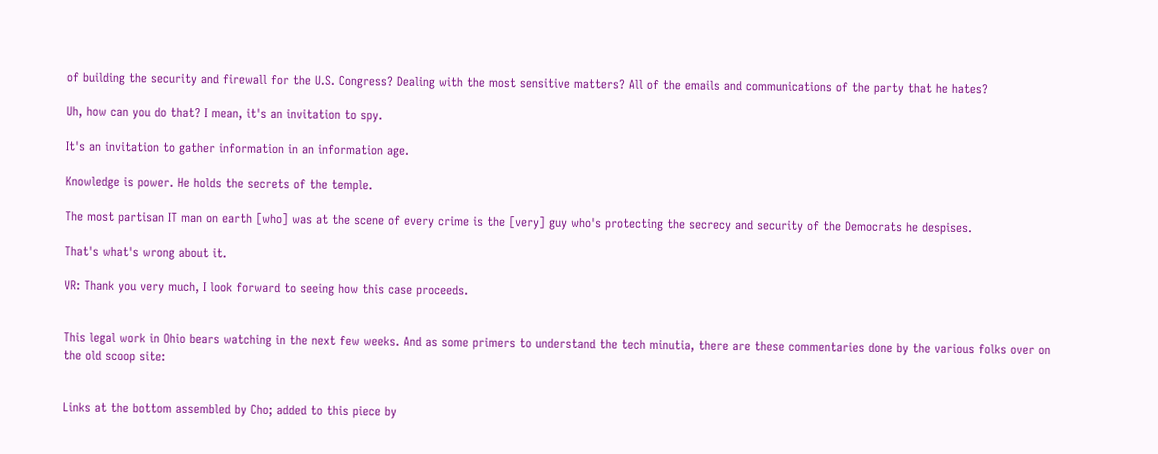of building the security and firewall for the U.S. Congress? Dealing with the most sensitive matters? All of the emails and communications of the party that he hates?

Uh, how can you do that? I mean, it's an invitation to spy.

It's an invitation to gather information in an information age.

Knowledge is power. He holds the secrets of the temple.

The most partisan IT man on earth [who] was at the scene of every crime is the [very] guy who's protecting the secrecy and security of the Democrats he despises.

That's what's wrong about it.

VR: Thank you very much, I look forward to seeing how this case proceeds.


This legal work in Ohio bears watching in the next few weeks. And as some primers to understand the tech minutia, there are these commentaries done by the various folks over on the old scoop site:


Links at the bottom assembled by Cho; added to this piece by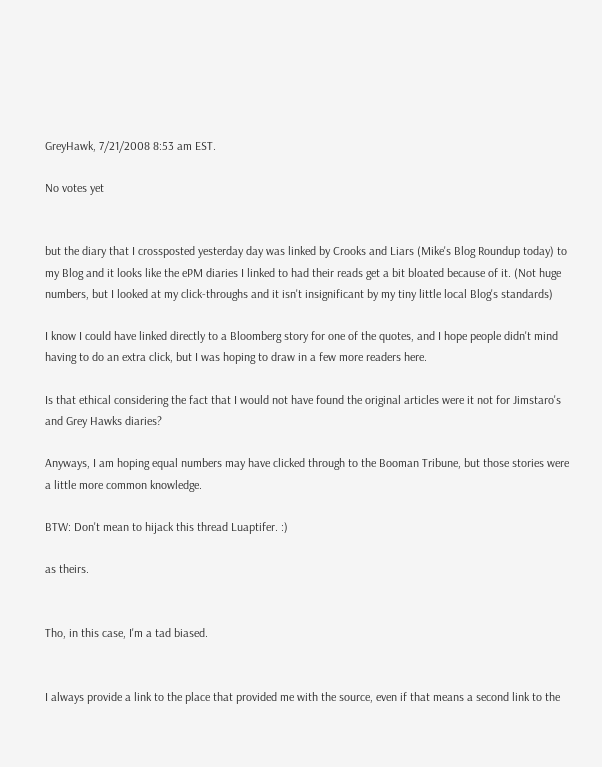GreyHawk, 7/21/2008 8:53 am EST.

No votes yet


but the diary that I crossposted yesterday day was linked by Crooks and Liars (Mike's Blog Roundup today) to my Blog and it looks like the ePM diaries I linked to had their reads get a bit bloated because of it. (Not huge numbers, but I looked at my click-throughs and it isn't insignificant by my tiny little local Blog's standards)

I know I could have linked directly to a Bloomberg story for one of the quotes, and I hope people didn't mind having to do an extra click, but I was hoping to draw in a few more readers here.

Is that ethical considering the fact that I would not have found the original articles were it not for Jimstaro's and Grey Hawks diaries?

Anyways, I am hoping equal numbers may have clicked through to the Booman Tribune, but those stories were a little more common knowledge.

BTW: Don't mean to hijack this thread Luaptifer. :)

as theirs.


Tho, in this case, I'm a tad biased.


I always provide a link to the place that provided me with the source, even if that means a second link to the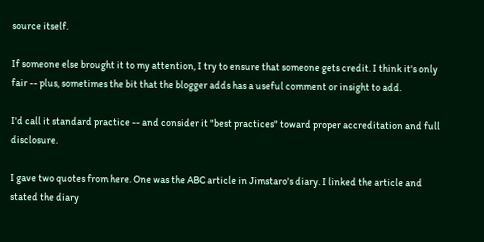source itself.

If someone else brought it to my attention, I try to ensure that someone gets credit. I think it's only fair -- plus, sometimes the bit that the blogger adds has a useful comment or insight to add.

I'd call it standard practice -- and consider it "best practices" toward proper accreditation and full disclosure.

I gave two quotes from here. One was the ABC article in Jimstaro's diary. I linked the article and stated the diary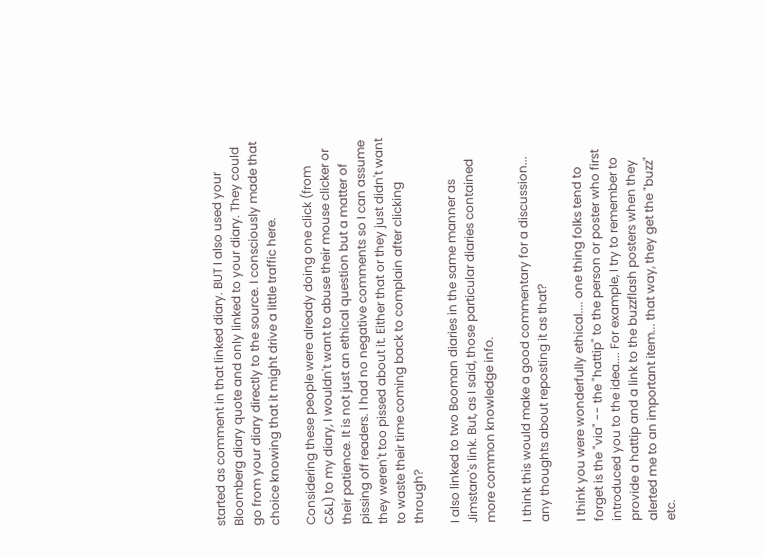started as comment in that linked diary. BUT I also used your Bloomberg diary quote and only linked to your diary. They could go from your diary directly to the source. I consciously made that choice knowing that it might drive a little traffic here.

Considering these people were already doing one click (from C&L) to my diary, I wouldn't want to abuse their mouse clicker or their patience. It is not just an ethical question but a matter of pissing off readers. I had no negative comments so I can assume they weren't too pissed about it. Either that or they just didn't want to waste their time coming back to complain after clicking through?

I also linked to two Booman diaries in the same manner as Jimstaro's link. But, as I said, those particular diaries contained more common knowledge info.

I think this would make a good commentary for a discussion... any thoughts about reposting it as that?

I think you were wonderfully ethical.... one thing folks tend to forget is the "via" -- the "hattip" to the person or poster who first introduced you to the idea.... For example, I try to remember to provide a hattip and a link to the buzzflash posters when they alerted me to an important item... that way, they get the "buzz" etc.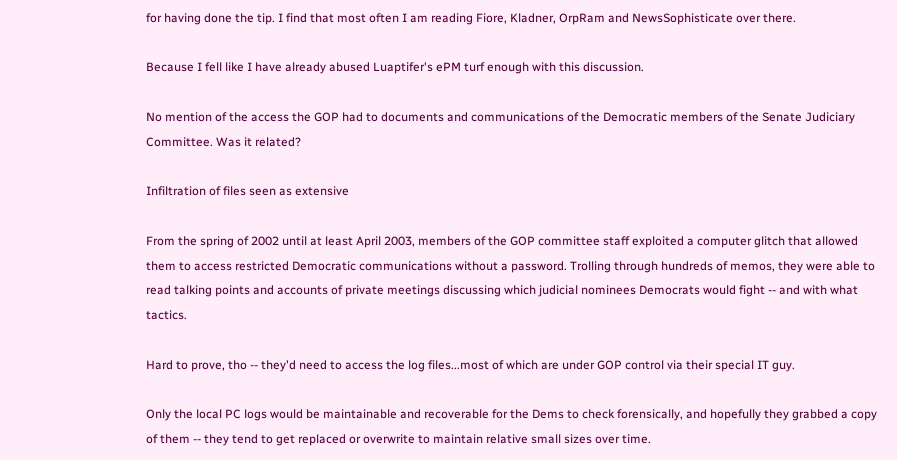for having done the tip. I find that most often I am reading Fiore, Kladner, OrpRam and NewsSophisticate over there.

Because I fell like I have already abused Luaptifer's ePM turf enough with this discussion.

No mention of the access the GOP had to documents and communications of the Democratic members of the Senate Judiciary Committee. Was it related?

Infiltration of files seen as extensive

From the spring of 2002 until at least April 2003, members of the GOP committee staff exploited a computer glitch that allowed them to access restricted Democratic communications without a password. Trolling through hundreds of memos, they were able to read talking points and accounts of private meetings discussing which judicial nominees Democrats would fight -- and with what tactics.

Hard to prove, tho -- they'd need to access the log files...most of which are under GOP control via their special IT guy.

Only the local PC logs would be maintainable and recoverable for the Dems to check forensically, and hopefully they grabbed a copy of them -- they tend to get replaced or overwrite to maintain relative small sizes over time.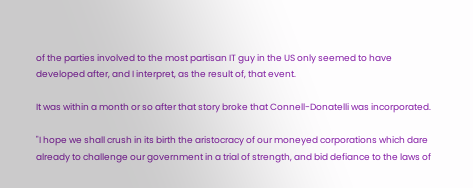of the parties involved to the most partisan IT guy in the US only seemed to have developed after, and I interpret, as the result of, that event.

It was within a month or so after that story broke that Connell-Donatelli was incorporated.

"I hope we shall crush in its birth the aristocracy of our moneyed corporations which dare already to challenge our government in a trial of strength, and bid defiance to the laws of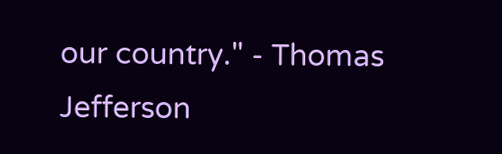our country." - Thomas Jefferson